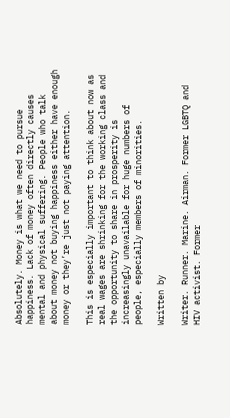Absolutely. Money is what we need to pursue happiness. Lack of money often directly causes mental and physical suffering. People who talk about money not buying happiness either have enough money or they’re just not paying attention.

This is especially important to think about now as real wages are shrinking for the working class and the opportunity to share in prosperity is increasingly unavailable for huge numbers of people, especially members of minorities.

Written by

Writer. Runner. Marine. Airman. Former LGBTQ and HIV activist. Former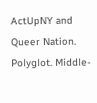ActUpNY and Queer Nation. Polyglot. Middle-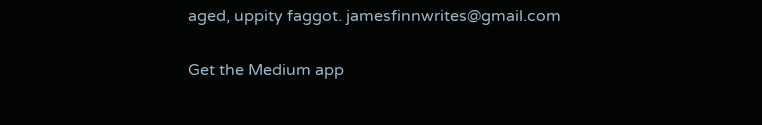aged, uppity faggot. jamesfinnwrites@gmail.com

Get the Medium app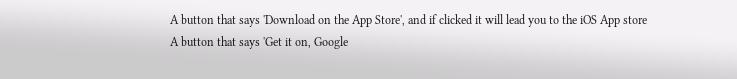A button that says 'Download on the App Store', and if clicked it will lead you to the iOS App store
A button that says 'Get it on, Google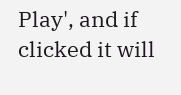Play', and if clicked it will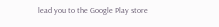lead you to the Google Play store